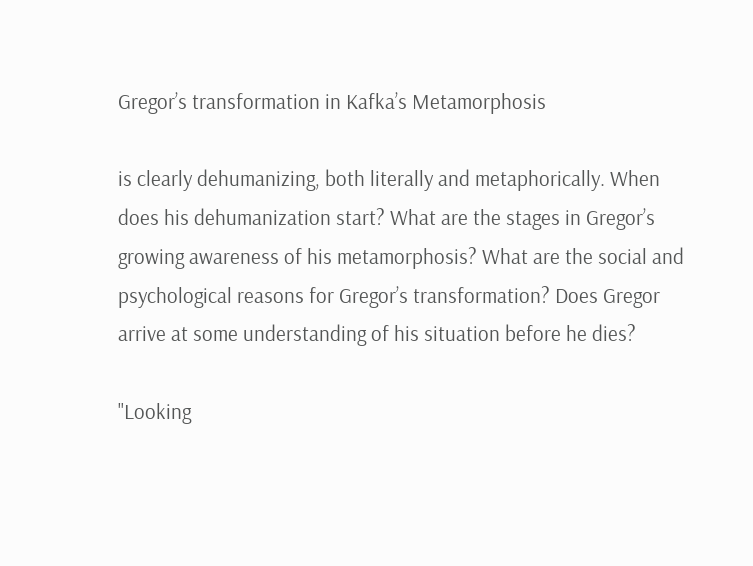Gregor’s transformation in Kafka’s Metamorphosis

is clearly dehumanizing, both literally and metaphorically. When does his dehumanization start? What are the stages in Gregor’s growing awareness of his metamorphosis? What are the social and psychological reasons for Gregor’s transformation? Does Gregor arrive at some understanding of his situation before he dies?

"Looking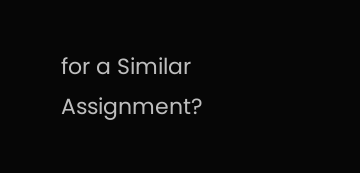for a Similar Assignment?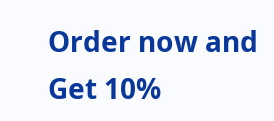Order now and Get 10%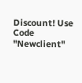Discount! Use Code "Newclient"